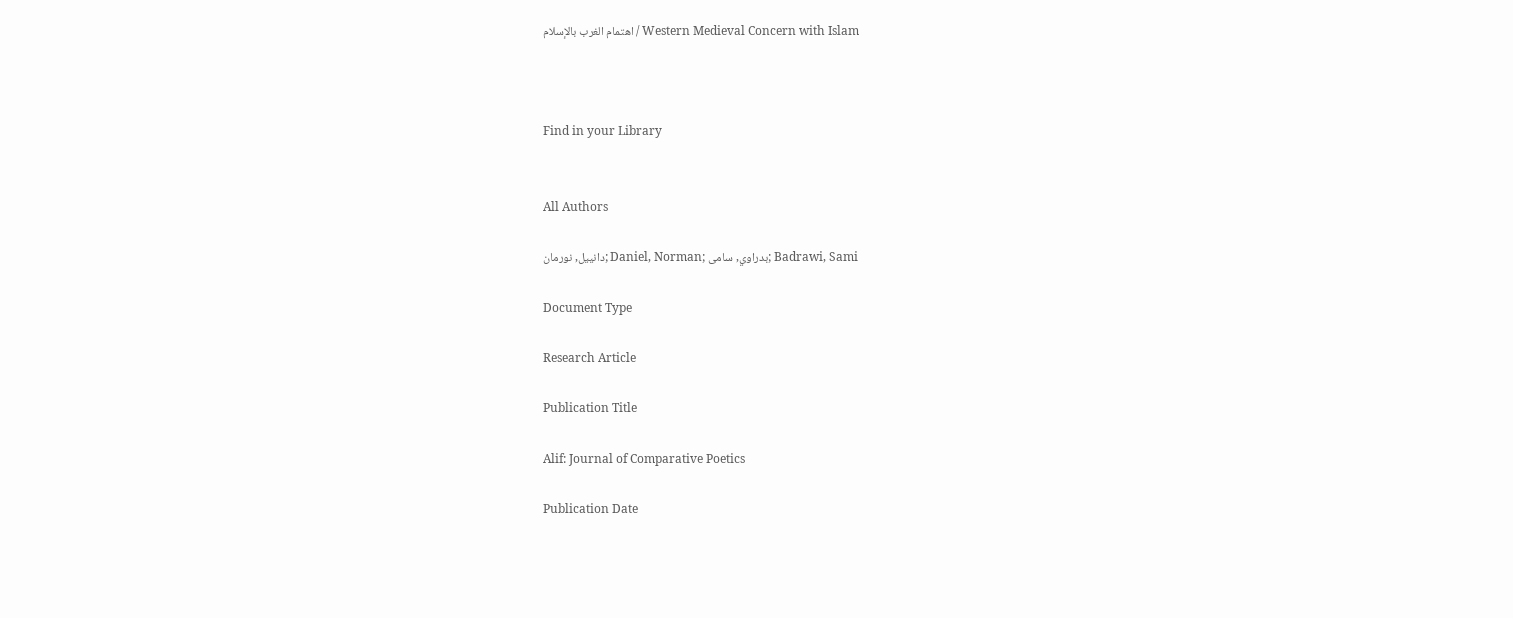اهتمام الغرب بالإسلام / Western Medieval Concern with Islam



Find in your Library


All Authors

دانييل, نورمان; Daniel, Norman; بدراوي, سامى; Badrawi, Sami

Document Type

Research Article

Publication Title

Alif: Journal of Comparative Poetics

Publication Date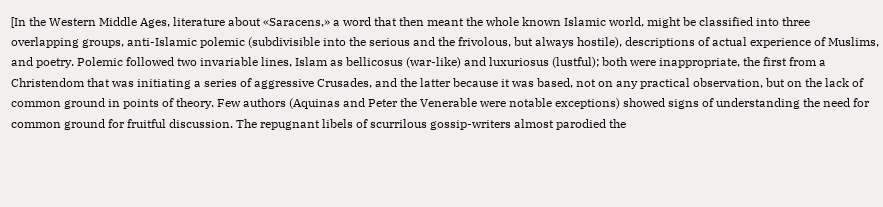[In the Western Middle Ages, literature about «Saracens,» a word that then meant the whole known Islamic world, might be classified into three overlapping groups, anti-Islamic polemic (subdivisible into the serious and the frivolous, but always hostile), descriptions of actual experience of Muslims, and poetry. Polemic followed two invariable lines, Islam as bellicosus (war-like) and luxuriosus (lustful); both were inappropriate, the first from a Christendom that was initiating a series of aggressive Crusades, and the latter because it was based, not on any practical observation, but on the lack of common ground in points of theory. Few authors (Aquinas and Peter the Venerable were notable exceptions) showed signs of understanding the need for common ground for fruitful discussion. The repugnant libels of scurrilous gossip-writers almost parodied the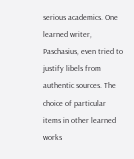serious academics. One learned writer, Paschasius, even tried to justify libels from authentic sources. The choice of particular items in other learned works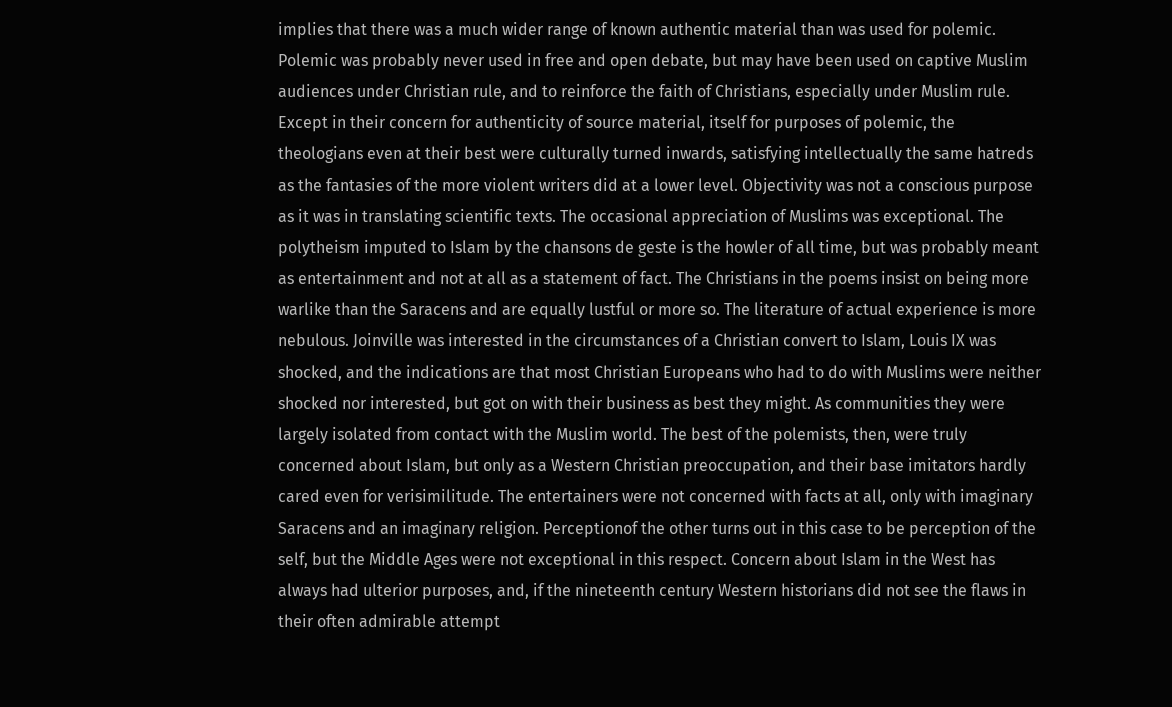implies that there was a much wider range of known authentic material than was used for polemic. Polemic was probably never used in free and open debate, but may have been used on captive Muslim audiences under Christian rule, and to reinforce the faith of Christians, especially under Muslim rule. Except in their concern for authenticity of source material, itself for purposes of polemic, the theologians even at their best were culturally turned inwards, satisfying intellectually the same hatreds as the fantasies of the more violent writers did at a lower level. Objectivity was not a conscious purpose as it was in translating scientific texts. The occasional appreciation of Muslims was exceptional. The polytheism imputed to Islam by the chansons de geste is the howler of all time, but was probably meant as entertainment and not at all as a statement of fact. The Christians in the poems insist on being more warlike than the Saracens and are equally lustful or more so. The literature of actual experience is more nebulous. Joinville was interested in the circumstances of a Christian convert to Islam, Louis IX was shocked, and the indications are that most Christian Europeans who had to do with Muslims were neither shocked nor interested, but got on with their business as best they might. As communities they were largely isolated from contact with the Muslim world. The best of the polemists, then, were truly concerned about Islam, but only as a Western Christian preoccupation, and their base imitators hardly cared even for verisimilitude. The entertainers were not concerned with facts at all, only with imaginary Saracens and an imaginary religion. Perceptionof the other turns out in this case to be perception of the self, but the Middle Ages were not exceptional in this respect. Concern about Islam in the West has always had ulterior purposes, and, if the nineteenth century Western historians did not see the flaws in their often admirable attempt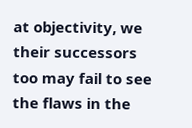at objectivity, we their successors too may fail to see the flaws in the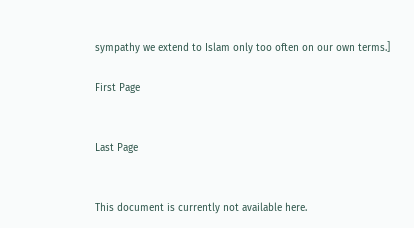sympathy we extend to Islam only too often on our own terms.]

First Page


Last Page


This document is currently not available here.